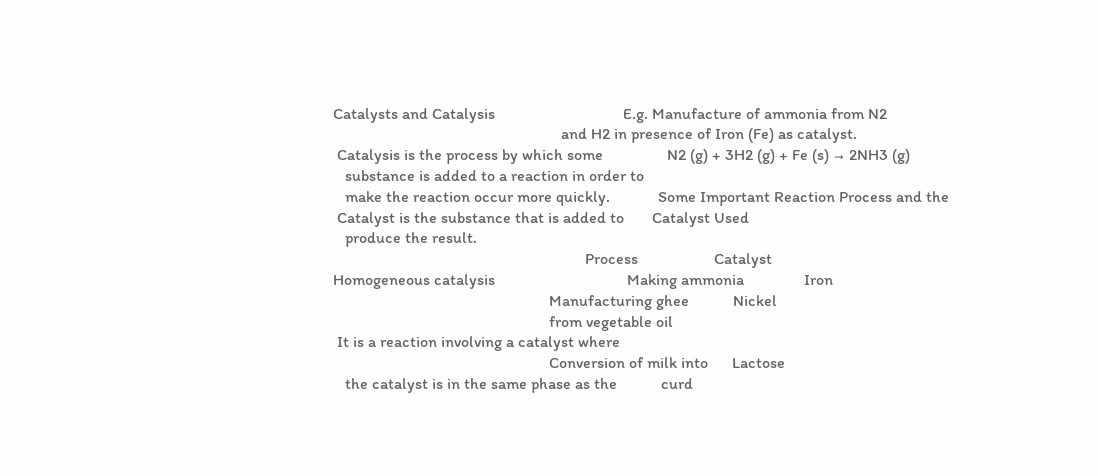Catalysts and Catalysis                                E.g. Manufacture of ammonia from N2
                                                         and H2 in presence of Iron (Fe) as catalyst.
 Catalysis is the process by which some                N2 (g) + 3H2 (g) + Fe (s) → 2NH3 (g)
   substance is added to a reaction in order to
   make the reaction occur more quickly.            Some Important Reaction Process and the
 Catalyst is the substance that is added to       Catalyst Used
   produce the result.
                                                               Process                   Catalyst
Homogeneous catalysis                                 Making ammonia               Iron
                                                      Manufacturing ghee           Nickel
                                                      from vegetable oil
 It is a reaction involving a catalyst where
                                                      Conversion of milk into      Lactose
   the catalyst is in the same phase as the           curd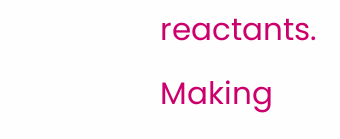reactants.                                         Making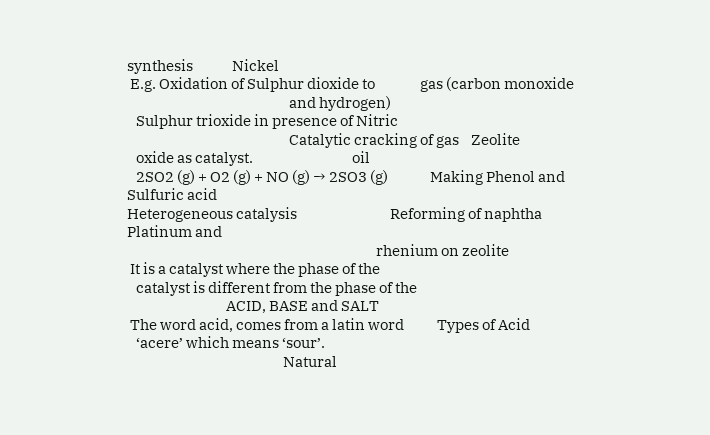synthesis             Nickel
 E.g. Oxidation of Sulphur dioxide to               gas (carbon monoxide
                                                      and hydrogen)
   Sulphur trioxide in presence of Nitric
                                                      Catalytic cracking of gas    Zeolite
   oxide as catalyst.                                 oil
   2SO2 (g) + O2 (g) + NO (g) → 2SO3 (g)              Making Phenol and            Sulfuric acid
Heterogeneous catalysis                               Reforming of naphtha         Platinum and
                                                                                   rhenium on zeolite
 It is a catalyst where the phase of the
   catalyst is different from the phase of the
                                 ACID, BASE and SALT
 The word acid, comes from a latin word           Types of Acid
   ‘acere’ which means ‘sour’.
                                                    Natural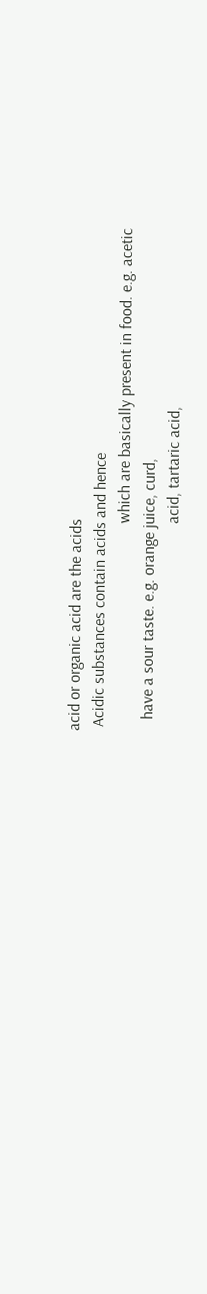acid or organic acid are the acids
 Acidic substances contain acids and hence
                                                    which are basically present in food. e.g. acetic
   have a sour taste. e.g. orange juice, curd,
                                                    acid, tartaric acid,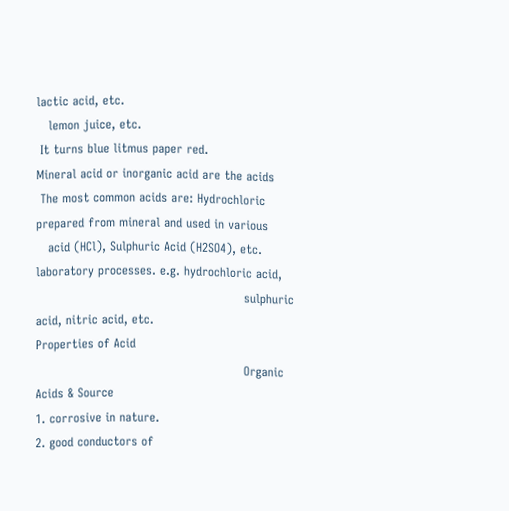lactic acid, etc.
   lemon juice, etc.
 It turns blue litmus paper red.                  Mineral acid or inorganic acid are the acids
 The most common acids are: Hydrochloric          prepared from mineral and used in various
   acid (HCl), Sulphuric Acid (H2SO4), etc.         laboratory processes. e.g. hydrochloric acid,
                                                    sulphuric acid, nitric acid, etc.
Properties of Acid
                                                    Organic Acids & Source
1. corrosive in nature.
2. good conductors of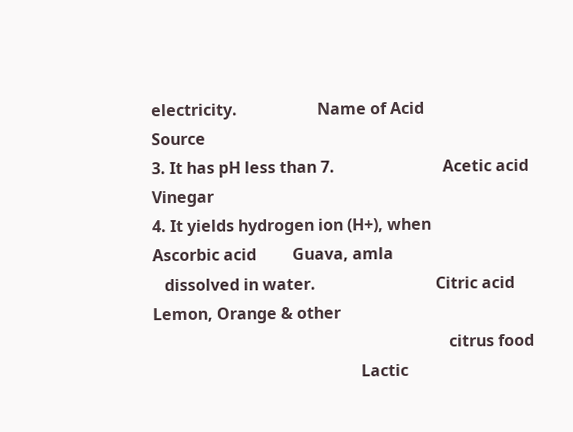electricity.                    Name of Acid                  Source
3. It has pH less than 7.                           Acetic acid           Vinegar
4. It yields hydrogen ion (H+), when                Ascorbic acid         Guava, amla
   dissolved in water.                              Citric acid           Lemon, Orange & other
                                                                          citrus food
                                                    Lactic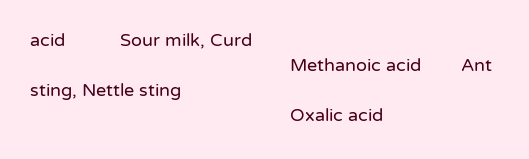acid           Sour milk, Curd
                                                    Methanoic acid        Ant sting, Nettle sting
                                                    Oxalic acid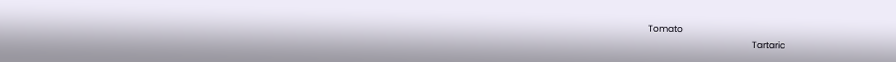Tomato
                                                    Tartaric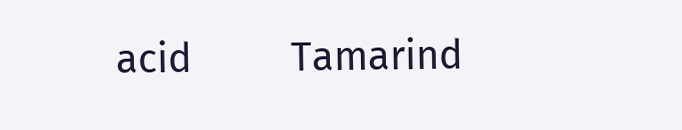acid         Tamarind